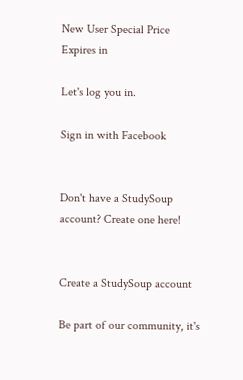New User Special Price Expires in

Let's log you in.

Sign in with Facebook


Don't have a StudySoup account? Create one here!


Create a StudySoup account

Be part of our community, it's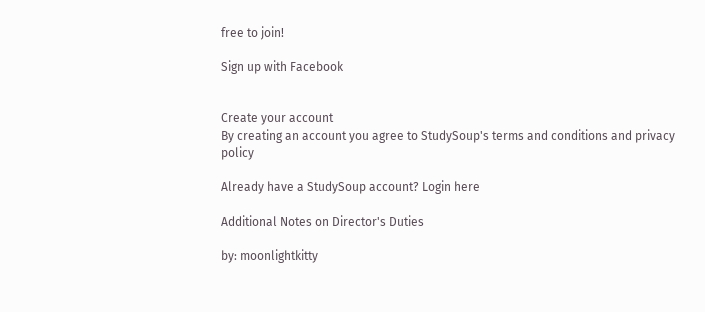free to join!

Sign up with Facebook


Create your account
By creating an account you agree to StudySoup's terms and conditions and privacy policy

Already have a StudySoup account? Login here

Additional Notes on Director's Duties

by: moonlightkitty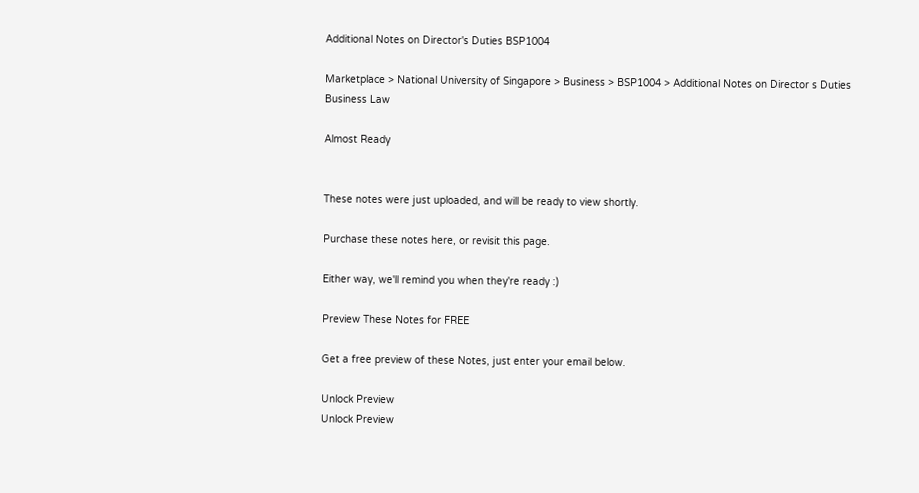Additional Notes on Director's Duties BSP1004

Marketplace > National University of Singapore > Business > BSP1004 > Additional Notes on Director s Duties
Business Law

Almost Ready


These notes were just uploaded, and will be ready to view shortly.

Purchase these notes here, or revisit this page.

Either way, we'll remind you when they're ready :)

Preview These Notes for FREE

Get a free preview of these Notes, just enter your email below.

Unlock Preview
Unlock Preview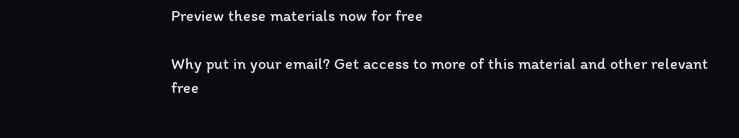Preview these materials now for free

Why put in your email? Get access to more of this material and other relevant free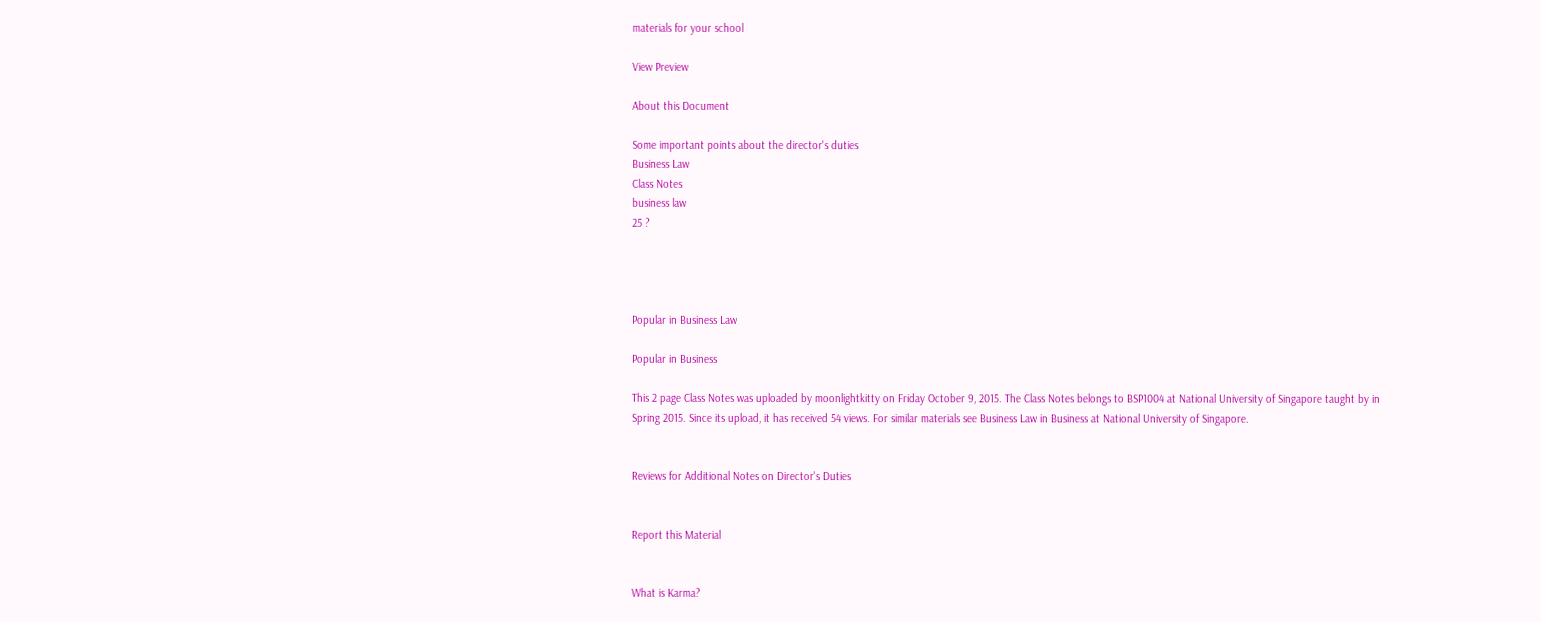materials for your school

View Preview

About this Document

Some important points about the director's duties
Business Law
Class Notes
business law
25 ?




Popular in Business Law

Popular in Business

This 2 page Class Notes was uploaded by moonlightkitty on Friday October 9, 2015. The Class Notes belongs to BSP1004 at National University of Singapore taught by in Spring 2015. Since its upload, it has received 54 views. For similar materials see Business Law in Business at National University of Singapore.


Reviews for Additional Notes on Director's Duties


Report this Material


What is Karma?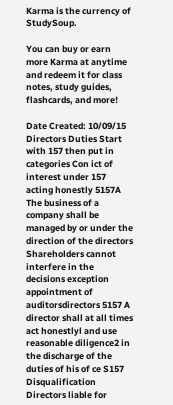Karma is the currency of StudySoup.

You can buy or earn more Karma at anytime and redeem it for class notes, study guides, flashcards, and more!

Date Created: 10/09/15
Directors Duties Start with 157 then put in categories Con ict of interest under 157 acting honestly 5157A The business of a company shall be managed by or under the direction of the directors Shareholders cannot interfere in the decisions exception appointment of auditorsdirectors 5157 A director shall at all times act honestlyl and use reasonable diligence2 in the discharge of the duties of his of ce S157 Disqualification Directors liable for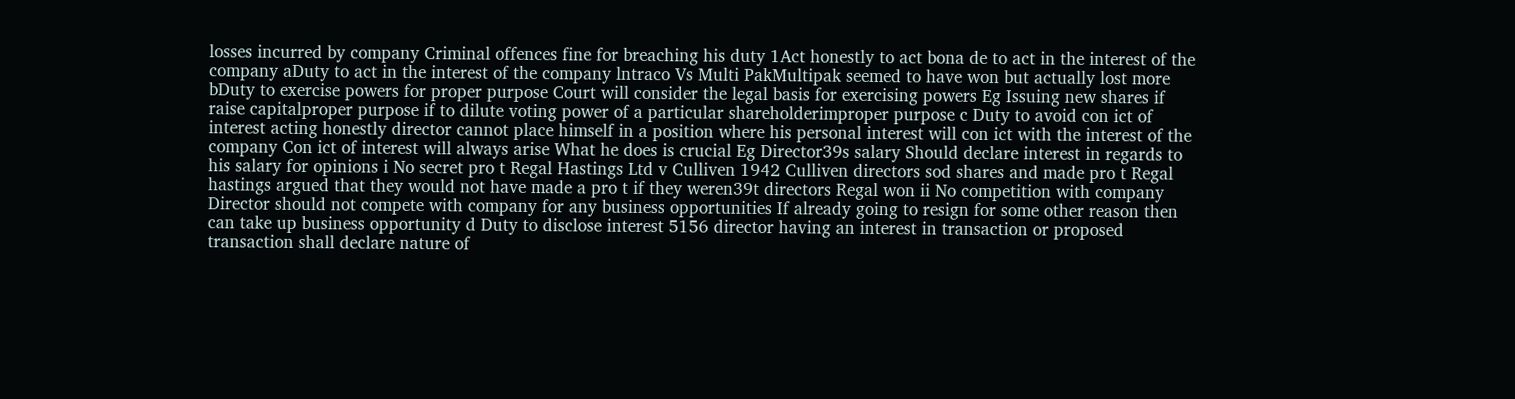losses incurred by company Criminal offences fine for breaching his duty 1Act honestly to act bona de to act in the interest of the company aDuty to act in the interest of the company lntraco Vs Multi PakMultipak seemed to have won but actually lost more bDuty to exercise powers for proper purpose Court will consider the legal basis for exercising powers Eg Issuing new shares if raise capitalproper purpose if to dilute voting power of a particular shareholderimproper purpose c Duty to avoid con ict of interest acting honestly director cannot place himself in a position where his personal interest will con ict with the interest of the company Con ict of interest will always arise What he does is crucial Eg Director39s salary Should declare interest in regards to his salary for opinions i No secret pro t Regal Hastings Ltd v Culliven 1942 Culliven directors sod shares and made pro t Regal hastings argued that they would not have made a pro t if they weren39t directors Regal won ii No competition with company Director should not compete with company for any business opportunities If already going to resign for some other reason then can take up business opportunity d Duty to disclose interest 5156 director having an interest in transaction or proposed transaction shall declare nature of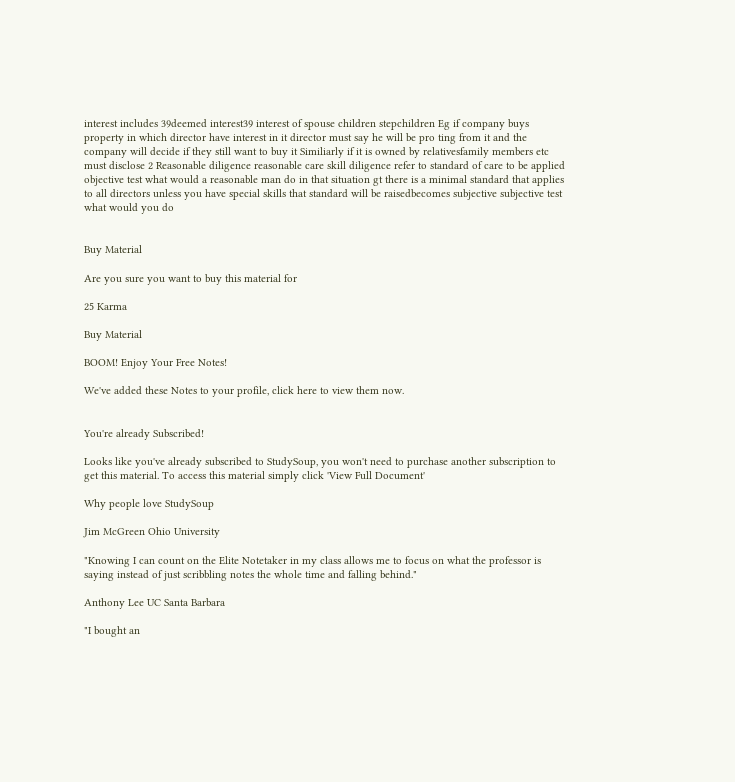interest includes 39deemed interest39 interest of spouse children stepchildren Eg if company buys property in which director have interest in it director must say he will be pro ting from it and the company will decide if they still want to buy it Similiarly if it is owned by relativesfamily members etc must disclose 2 Reasonable diligence reasonable care skill diligence refer to standard of care to be applied objective test what would a reasonable man do in that situation gt there is a minimal standard that applies to all directors unless you have special skills that standard will be raisedbecomes subjective subjective test what would you do


Buy Material

Are you sure you want to buy this material for

25 Karma

Buy Material

BOOM! Enjoy Your Free Notes!

We've added these Notes to your profile, click here to view them now.


You're already Subscribed!

Looks like you've already subscribed to StudySoup, you won't need to purchase another subscription to get this material. To access this material simply click 'View Full Document'

Why people love StudySoup

Jim McGreen Ohio University

"Knowing I can count on the Elite Notetaker in my class allows me to focus on what the professor is saying instead of just scribbling notes the whole time and falling behind."

Anthony Lee UC Santa Barbara

"I bought an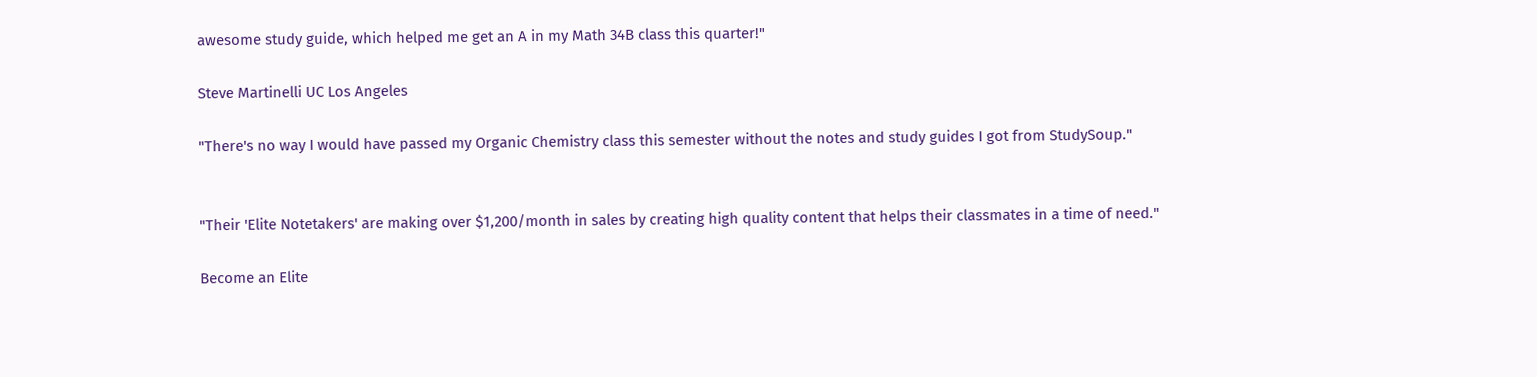awesome study guide, which helped me get an A in my Math 34B class this quarter!"

Steve Martinelli UC Los Angeles

"There's no way I would have passed my Organic Chemistry class this semester without the notes and study guides I got from StudySoup."


"Their 'Elite Notetakers' are making over $1,200/month in sales by creating high quality content that helps their classmates in a time of need."

Become an Elite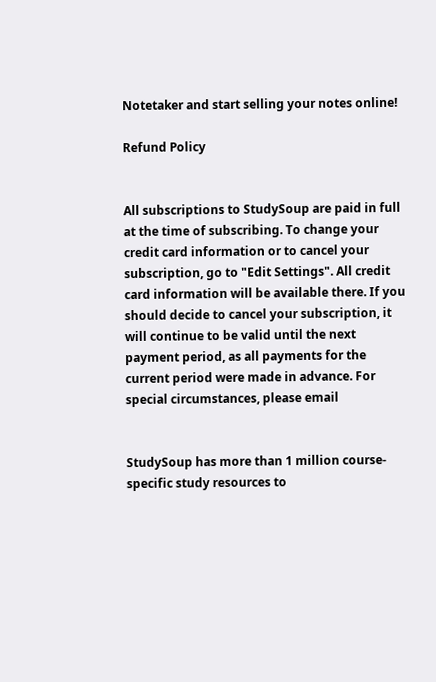Notetaker and start selling your notes online!

Refund Policy


All subscriptions to StudySoup are paid in full at the time of subscribing. To change your credit card information or to cancel your subscription, go to "Edit Settings". All credit card information will be available there. If you should decide to cancel your subscription, it will continue to be valid until the next payment period, as all payments for the current period were made in advance. For special circumstances, please email


StudySoup has more than 1 million course-specific study resources to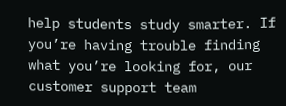help students study smarter. If you’re having trouble finding what you’re looking for, our customer support team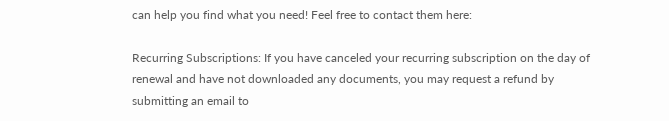can help you find what you need! Feel free to contact them here:

Recurring Subscriptions: If you have canceled your recurring subscription on the day of renewal and have not downloaded any documents, you may request a refund by submitting an email to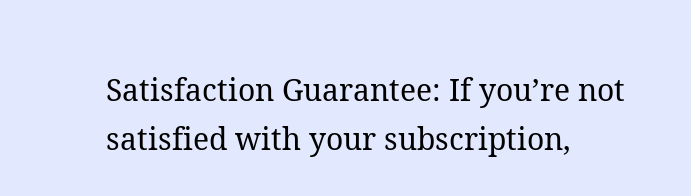Satisfaction Guarantee: If you’re not satisfied with your subscription,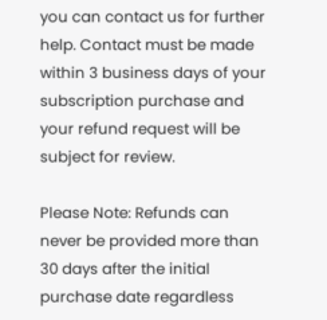you can contact us for further help. Contact must be made within 3 business days of your subscription purchase and your refund request will be subject for review.

Please Note: Refunds can never be provided more than 30 days after the initial purchase date regardless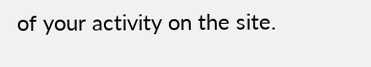of your activity on the site.